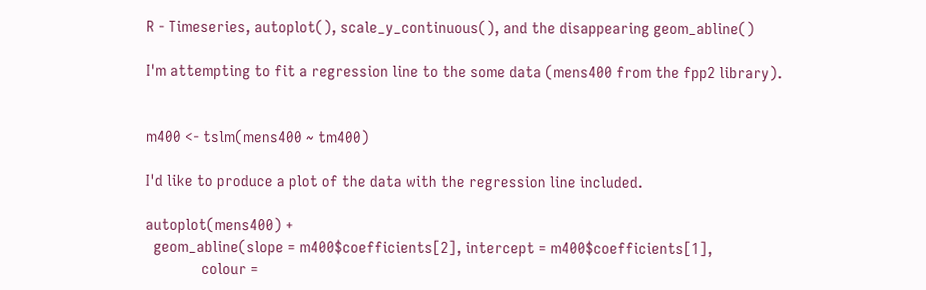R - Timeseries, autoplot(), scale_y_continuous(), and the disappearing geom_abline()

I'm attempting to fit a regression line to the some data (mens400 from the fpp2 library).


m400 <- tslm(mens400 ~ tm400)

I'd like to produce a plot of the data with the regression line included.

autoplot(mens400) +
  geom_abline(slope = m400$coefficients[2], intercept = m400$coefficients[1],
              colour =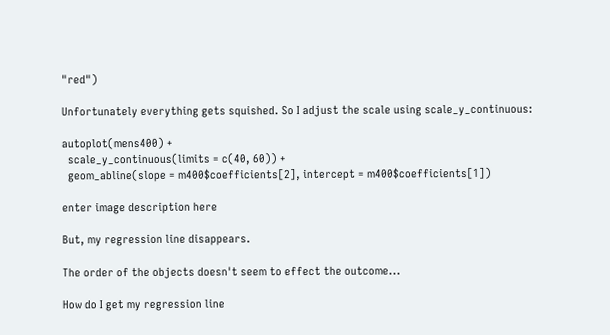"red")

Unfortunately everything gets squished. So I adjust the scale using scale_y_continuous:

autoplot(mens400) +
  scale_y_continuous(limits = c(40, 60)) +
  geom_abline(slope = m400$coefficients[2], intercept = m400$coefficients[1])

enter image description here

But, my regression line disappears.

The order of the objects doesn't seem to effect the outcome...

How do I get my regression line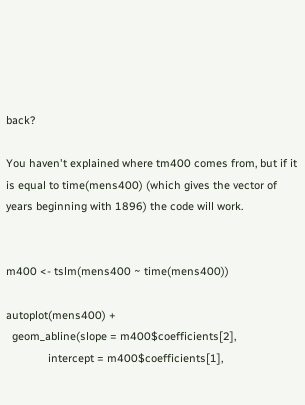back?

You haven't explained where tm400 comes from, but if it is equal to time(mens400) (which gives the vector of years beginning with 1896) the code will work.


m400 <- tslm(mens400 ~ time(mens400))

autoplot(mens400) +
  geom_abline(slope = m400$coefficients[2],
              intercept = m400$coefficients[1],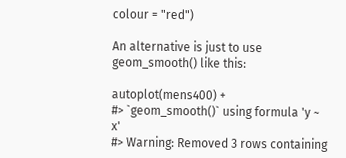colour = "red")

An alternative is just to use geom_smooth() like this:

autoplot(mens400) +
#> `geom_smooth()` using formula 'y ~ x'
#> Warning: Removed 3 rows containing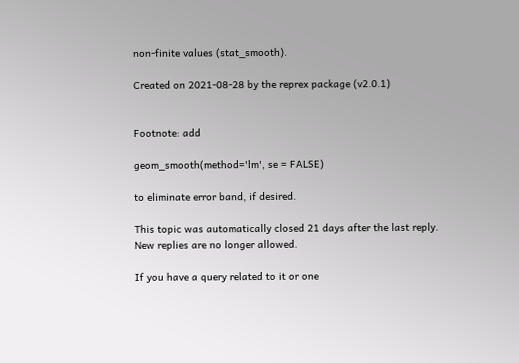non-finite values (stat_smooth).

Created on 2021-08-28 by the reprex package (v2.0.1)


Footnote: add

geom_smooth(method='lm', se = FALSE)

to eliminate error band, if desired.

This topic was automatically closed 21 days after the last reply. New replies are no longer allowed.

If you have a query related to it or one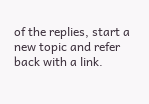of the replies, start a new topic and refer back with a link.